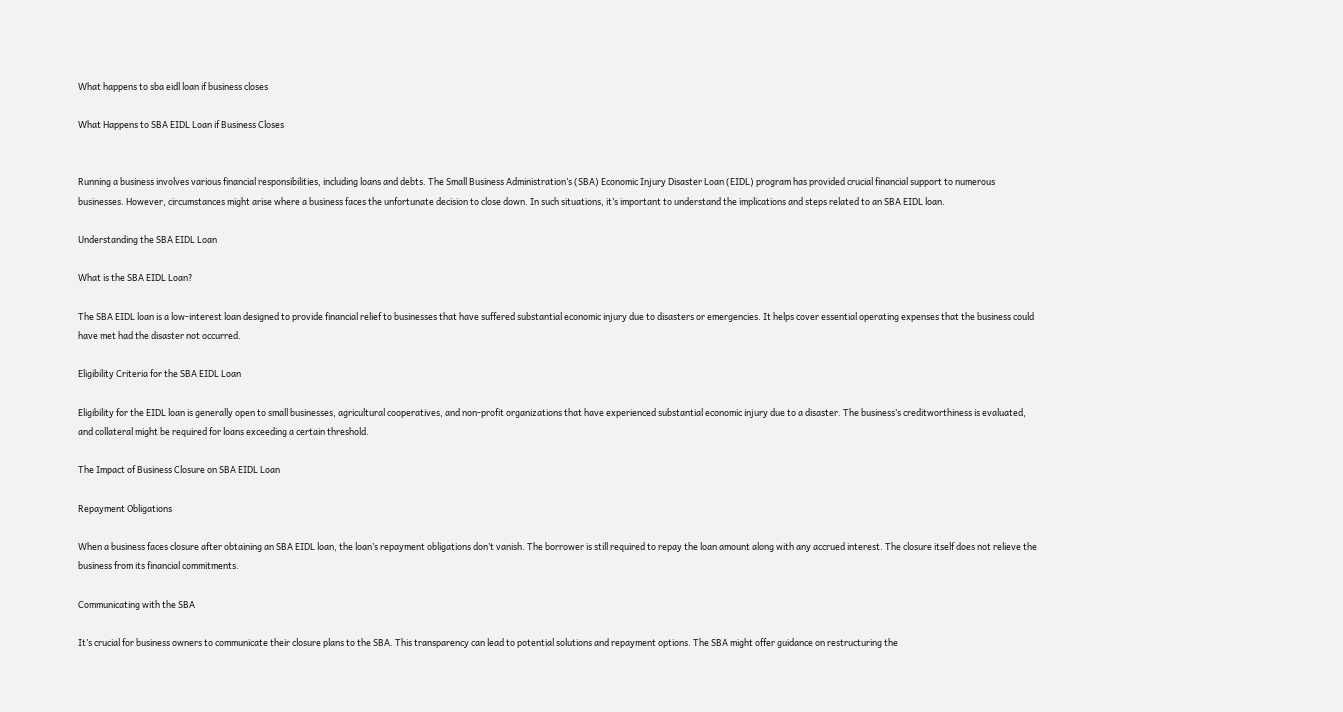What happens to sba eidl loan if business closes

What Happens to SBA EIDL Loan if Business Closes


Running a business involves various financial responsibilities, including loans and debts. The Small Business Administration’s (SBA) Economic Injury Disaster Loan (EIDL) program has provided crucial financial support to numerous businesses. However, circumstances might arise where a business faces the unfortunate decision to close down. In such situations, it’s important to understand the implications and steps related to an SBA EIDL loan.

Understanding the SBA EIDL Loan

What is the SBA EIDL Loan?

The SBA EIDL loan is a low-interest loan designed to provide financial relief to businesses that have suffered substantial economic injury due to disasters or emergencies. It helps cover essential operating expenses that the business could have met had the disaster not occurred.

Eligibility Criteria for the SBA EIDL Loan

Eligibility for the EIDL loan is generally open to small businesses, agricultural cooperatives, and non-profit organizations that have experienced substantial economic injury due to a disaster. The business’s creditworthiness is evaluated, and collateral might be required for loans exceeding a certain threshold.

The Impact of Business Closure on SBA EIDL Loan

Repayment Obligations

When a business faces closure after obtaining an SBA EIDL loan, the loan’s repayment obligations don’t vanish. The borrower is still required to repay the loan amount along with any accrued interest. The closure itself does not relieve the business from its financial commitments.

Communicating with the SBA

It’s crucial for business owners to communicate their closure plans to the SBA. This transparency can lead to potential solutions and repayment options. The SBA might offer guidance on restructuring the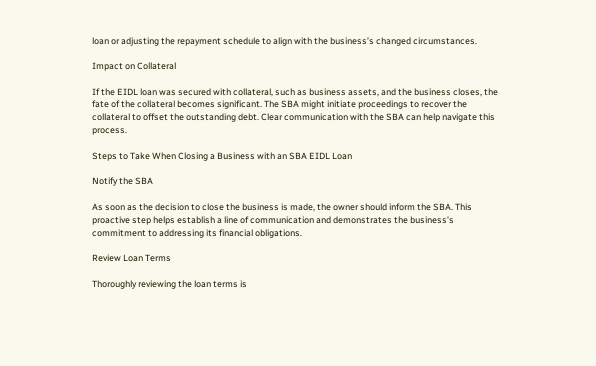loan or adjusting the repayment schedule to align with the business’s changed circumstances.

Impact on Collateral

If the EIDL loan was secured with collateral, such as business assets, and the business closes, the fate of the collateral becomes significant. The SBA might initiate proceedings to recover the collateral to offset the outstanding debt. Clear communication with the SBA can help navigate this process.

Steps to Take When Closing a Business with an SBA EIDL Loan

Notify the SBA

As soon as the decision to close the business is made, the owner should inform the SBA. This proactive step helps establish a line of communication and demonstrates the business’s commitment to addressing its financial obligations.

Review Loan Terms

Thoroughly reviewing the loan terms is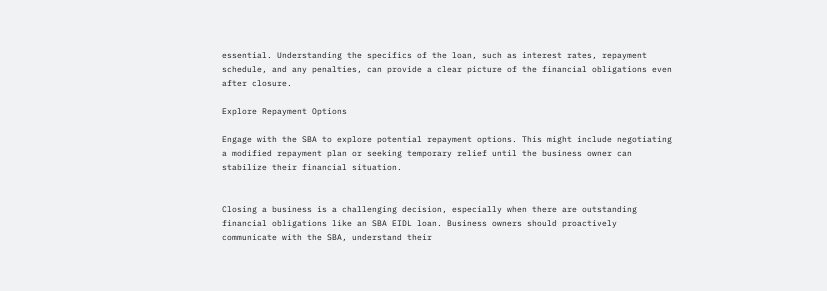essential. Understanding the specifics of the loan, such as interest rates, repayment schedule, and any penalties, can provide a clear picture of the financial obligations even after closure.

Explore Repayment Options

Engage with the SBA to explore potential repayment options. This might include negotiating a modified repayment plan or seeking temporary relief until the business owner can stabilize their financial situation.


Closing a business is a challenging decision, especially when there are outstanding financial obligations like an SBA EIDL loan. Business owners should proactively communicate with the SBA, understand their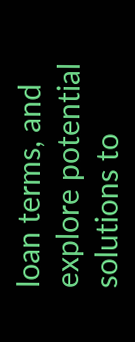loan terms, and explore potential solutions to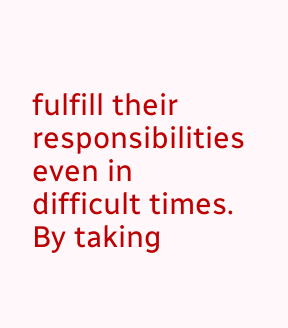fulfill their responsibilities even in difficult times. By taking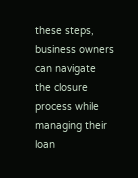these steps, business owners can navigate the closure process while managing their loan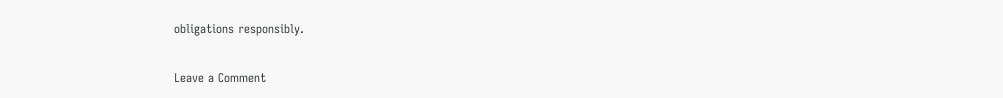obligations responsibly.

Leave a Comment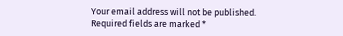Your email address will not be published. Required fields are marked *